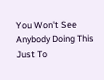You Won't See Anybody Doing This Just To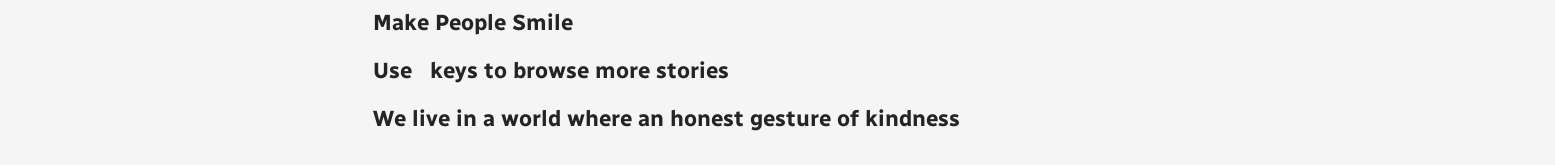Make People Smile

Use   keys to browse more stories

We live in a world where an honest gesture of kindness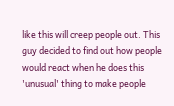like this will creep people out. This guy decided to find out how people would react when he does this 'unusual' thing to make people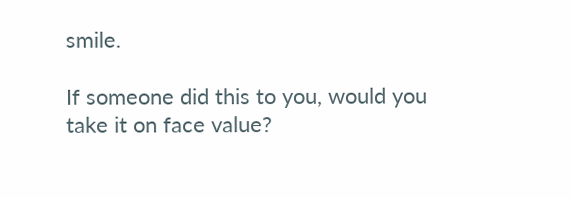smile.

If someone did this to you, would you take it on face value?